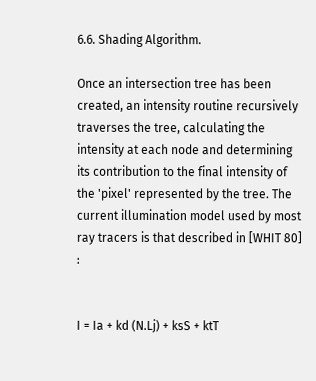6.6. Shading Algorithm.

Once an intersection tree has been created, an intensity routine recursively traverses the tree, calculating the intensity at each node and determining its contribution to the final intensity of the 'pixel' represented by the tree. The current illumination model used by most ray tracers is that described in [WHIT 80] :


I = Ia + kd (N.Lj) + ksS + ktT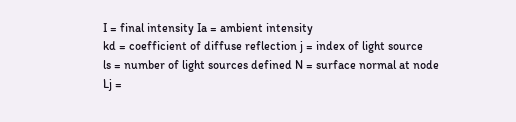I = final intensity Ia = ambient intensity
kd = coefficient of diffuse reflection j = index of light source
ls = number of light sources defined N = surface normal at node
Lj =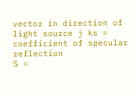vector in direction of light source j ks = coefficient of specular reflection
S =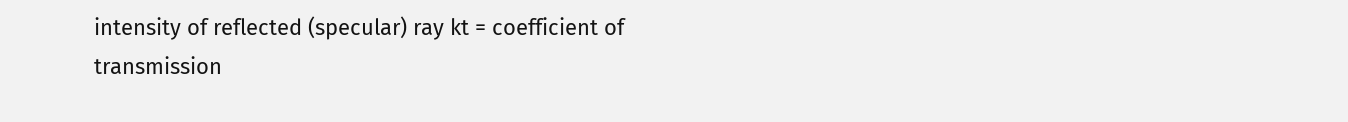intensity of reflected (specular) ray kt = coefficient of transmission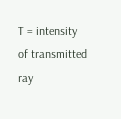T = intensity of transmitted ray